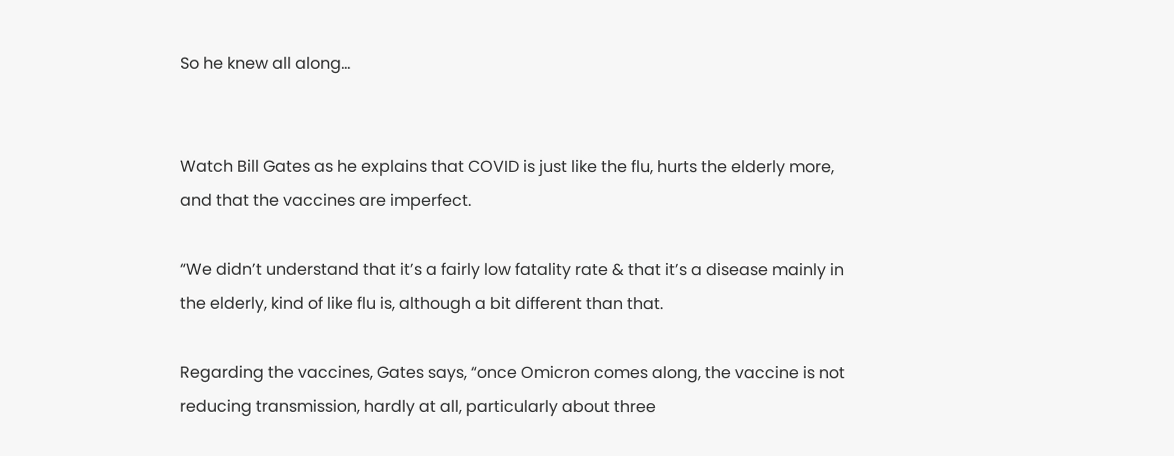So he knew all along…


Watch Bill Gates as he explains that COVID is just like the flu, hurts the elderly more, and that the vaccines are imperfect.

“We didn’t understand that it’s a fairly low fatality rate & that it’s a disease mainly in the elderly, kind of like flu is, although a bit different than that.

Regarding the vaccines, Gates says, “once Omicron comes along, the vaccine is not reducing transmission, hardly at all, particularly about three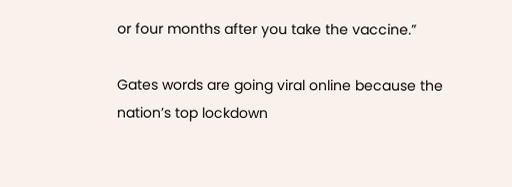or four months after you take the vaccine.”

Gates words are going viral online because the nation’s top lockdown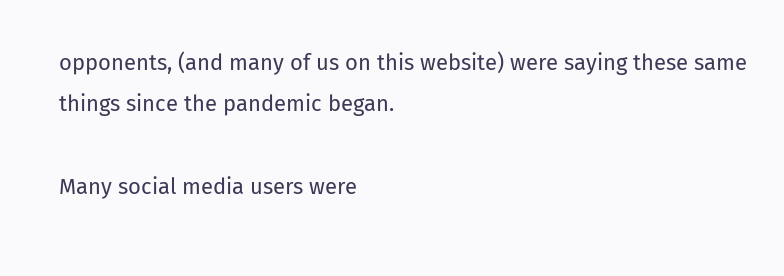opponents, (and many of us on this website) were saying these same things since the pandemic began.

Many social media users were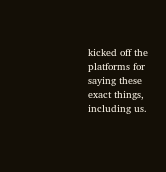kicked off the platforms for saying these exact things, including us.